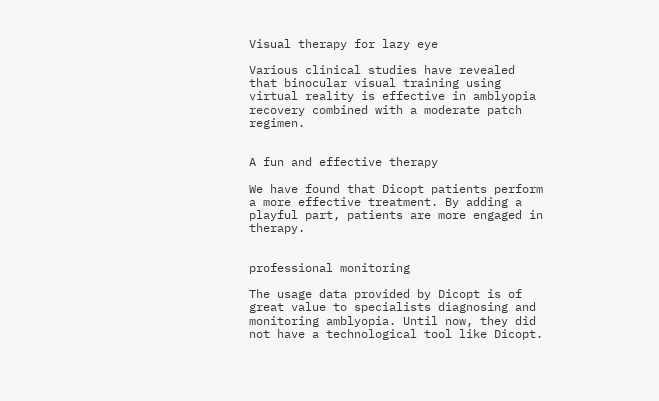Visual therapy for lazy eye

Various clinical studies have revealed that binocular visual training using virtual reality is effective in amblyopia recovery combined with a moderate patch regimen.


A fun and effective therapy

We have found that Dicopt patients perform a more effective treatment. By adding a playful part, patients are more engaged in therapy.


professional monitoring

The usage data provided by Dicopt is of great value to specialists diagnosing and monitoring amblyopia. Until now, they did not have a technological tool like Dicopt.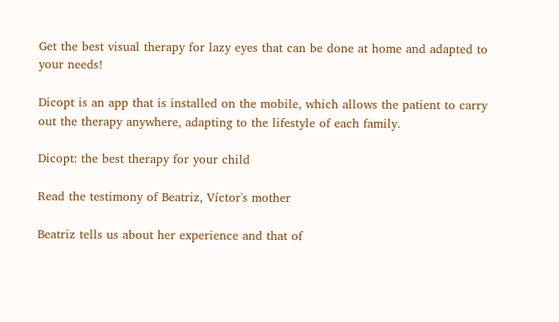Get the best visual therapy for lazy eyes that can be done at home and adapted to your needs!

Dicopt is an app that is installed on the mobile, which allows the patient to carry out the therapy anywhere, adapting to the lifestyle of each family.

Dicopt: the best therapy for your child

Read the testimony of Beatriz, Víctor's mother

Beatriz tells us about her experience and that of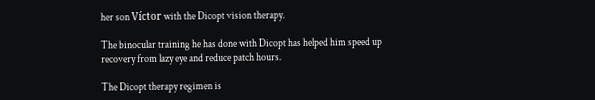her son Víctor with the Dicopt vision therapy.

The binocular training he has done with Dicopt has helped him speed up recovery from lazy eye and reduce patch hours.

The Dicopt therapy regimen is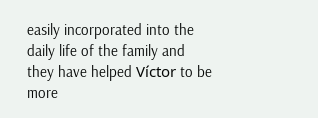easily incorporated into the daily life of the family and they have helped Víctor to be more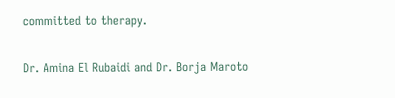committed to therapy.

Dr. Amina El Rubaidi and Dr. Borja Maroto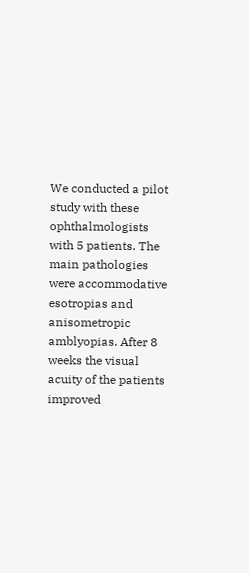We conducted a pilot study with these ophthalmologists with 5 patients. The main pathologies were accommodative esotropias and anisometropic amblyopias. After 8 weeks the visual acuity of the patients improved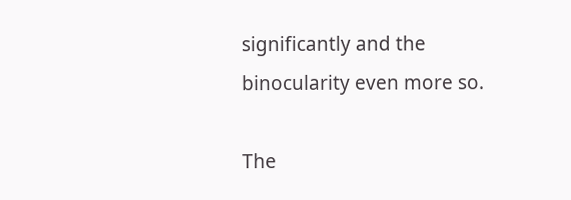significantly and the binocularity even more so.

The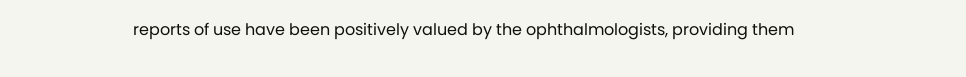reports of use have been positively valued by the ophthalmologists, providing them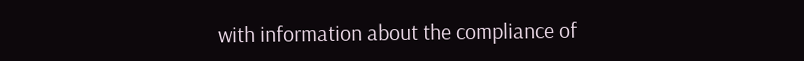with information about the compliance of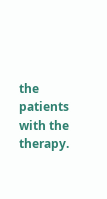the patients with the therapy.